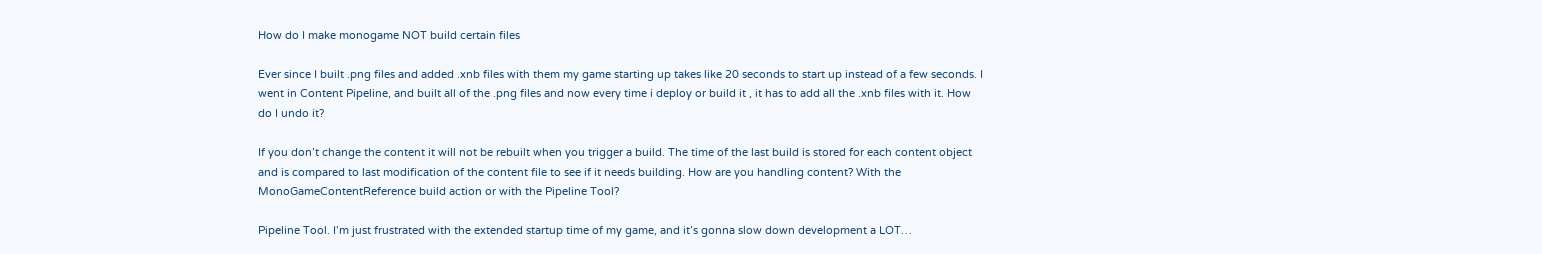How do I make monogame NOT build certain files

Ever since I built .png files and added .xnb files with them my game starting up takes like 20 seconds to start up instead of a few seconds. I went in Content Pipeline, and built all of the .png files and now every time i deploy or build it , it has to add all the .xnb files with it. How do I undo it?

If you don’t change the content it will not be rebuilt when you trigger a build. The time of the last build is stored for each content object and is compared to last modification of the content file to see if it needs building. How are you handling content? With the MonoGameContentReference build action or with the Pipeline Tool?

Pipeline Tool. I’m just frustrated with the extended startup time of my game, and it’s gonna slow down development a LOT…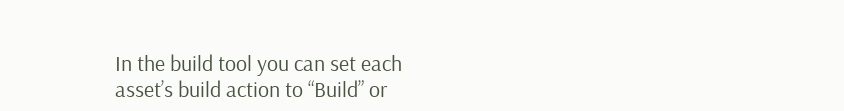In the build tool you can set each asset’s build action to “Build” or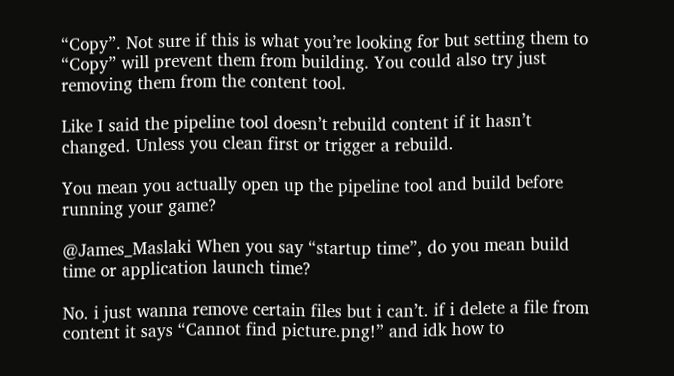“Copy”. Not sure if this is what you’re looking for but setting them to “Copy” will prevent them from building. You could also try just removing them from the content tool.

Like I said the pipeline tool doesn’t rebuild content if it hasn’t changed. Unless you clean first or trigger a rebuild.

You mean you actually open up the pipeline tool and build before running your game?

@James_Maslaki When you say “startup time”, do you mean build time or application launch time?

No. i just wanna remove certain files but i can’t. if i delete a file from content it says “Cannot find picture.png!” and idk how to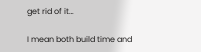get rid of it…

I mean both build time and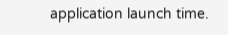application launch time.